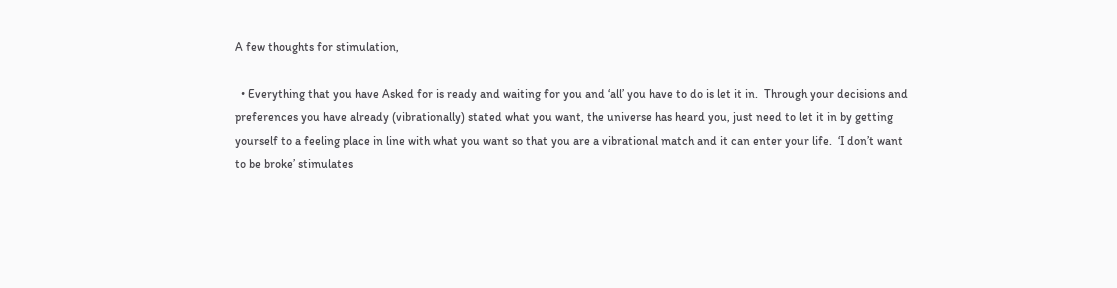A few thoughts for stimulation,

  • Everything that you have Asked for is ready and waiting for you and ‘all’ you have to do is let it in.  Through your decisions and preferences you have already (vibrationally) stated what you want, the universe has heard you, just need to let it in by getting yourself to a feeling place in line with what you want so that you are a vibrational match and it can enter your life.  ‘I don’t want to be broke’ stimulates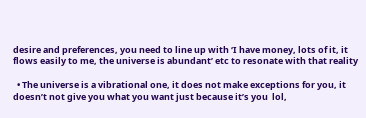desire and preferences, you need to line up with ‘I have money, lots of it, it flows easily to me, the universe is abundant’ etc to resonate with that reality

  • The universe is a vibrational one, it does not make exceptions for you, it doesn’t not give you what you want just because it’s you  lol,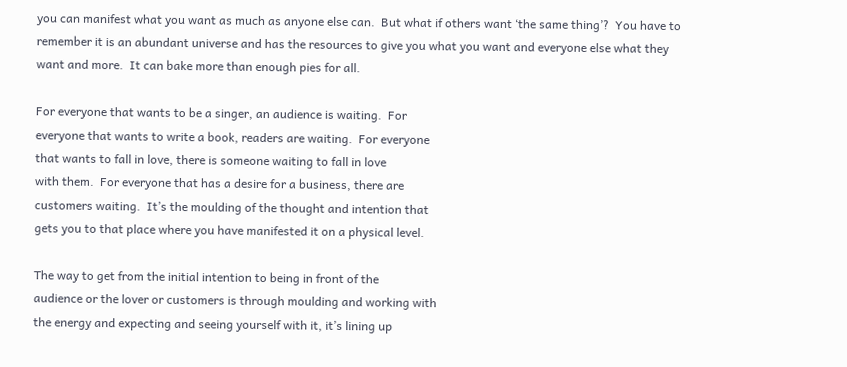you can manifest what you want as much as anyone else can.  But what if others want ‘the same thing’?  You have to remember it is an abundant universe and has the resources to give you what you want and everyone else what they want and more.  It can bake more than enough pies for all.

For everyone that wants to be a singer, an audience is waiting.  For
everyone that wants to write a book, readers are waiting.  For everyone
that wants to fall in love, there is someone waiting to fall in love
with them.  For everyone that has a desire for a business, there are
customers waiting.  It’s the moulding of the thought and intention that
gets you to that place where you have manifested it on a physical level.

The way to get from the initial intention to being in front of the
audience or the lover or customers is through moulding and working with
the energy and expecting and seeing yourself with it, it’s lining up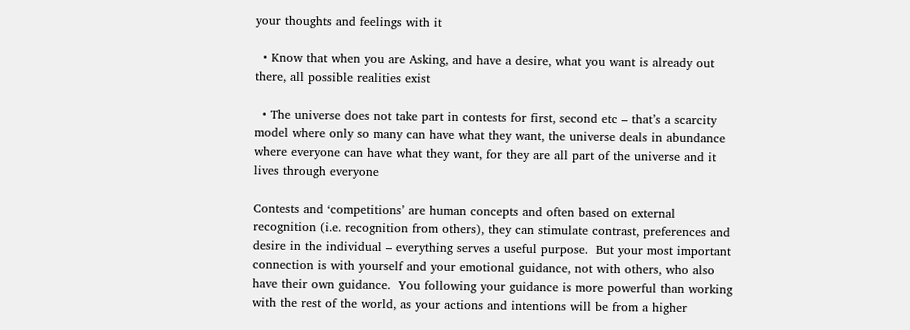your thoughts and feelings with it

  • Know that when you are Asking, and have a desire, what you want is already out there, all possible realities exist

  • The universe does not take part in contests for first, second etc – that’s a scarcity model where only so many can have what they want, the universe deals in abundance where everyone can have what they want, for they are all part of the universe and it lives through everyone

Contests and ‘competitions’ are human concepts and often based on external recognition (i.e. recognition from others), they can stimulate contrast, preferences and desire in the individual – everything serves a useful purpose.  But your most important connection is with yourself and your emotional guidance, not with others, who also have their own guidance.  You following your guidance is more powerful than working with the rest of the world, as your actions and intentions will be from a higher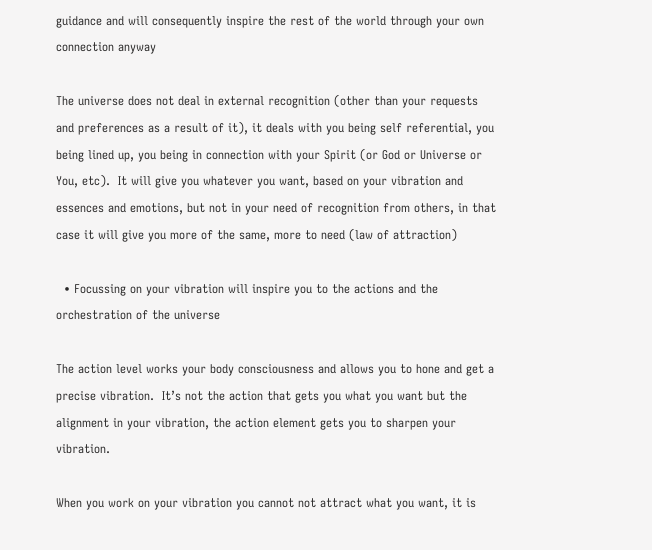guidance and will consequently inspire the rest of the world through your own connection anyway

The universe does not deal in external recognition (other than your requests and preferences as a result of it), it deals with you being self referential, you being lined up, you being in connection with your Spirit (or God or Universe or You, etc).  It will give you whatever you want, based on your vibration and essences and emotions, but not in your need of recognition from others, in that case it will give you more of the same, more to need (law of attraction)

  • Focussing on your vibration will inspire you to the actions and the orchestration of the universe

The action level works your body consciousness and allows you to hone and get a precise vibration.  It’s not the action that gets you what you want but the alignment in your vibration, the action element gets you to sharpen your vibration.

When you work on your vibration you cannot not attract what you want, it is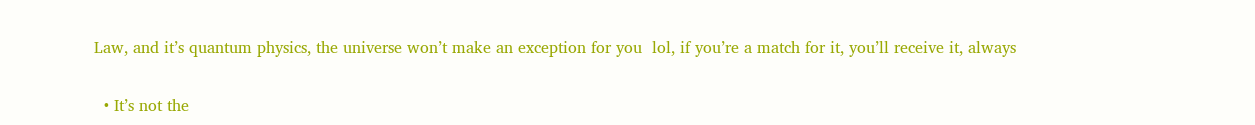Law, and it’s quantum physics, the universe won’t make an exception for you  lol, if you’re a match for it, you’ll receive it, always

  • It’s not the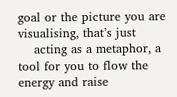goal or the picture you are visualising, that’s just
    acting as a metaphor, a tool for you to flow the energy and raise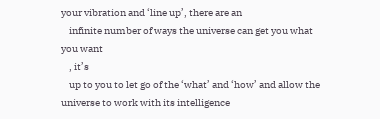your vibration and ‘line up’, there are an
    infinite number of ways the universe can get you what you want
    , it’s
    up to you to let go of the ‘what’ and ‘how’ and allow the universe to work with its intelligence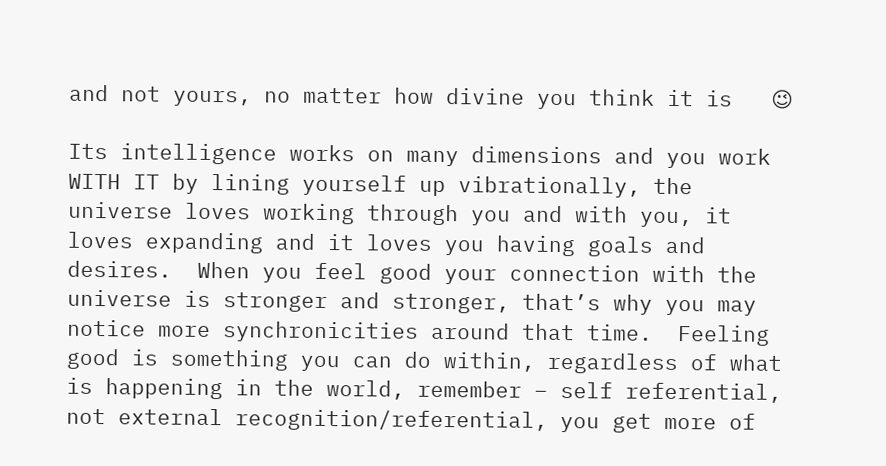and not yours, no matter how divine you think it is   😉

Its intelligence works on many dimensions and you work WITH IT by lining yourself up vibrationally, the universe loves working through you and with you, it loves expanding and it loves you having goals and desires.  When you feel good your connection with the universe is stronger and stronger, that’s why you may notice more synchronicities around that time.  Feeling good is something you can do within, regardless of what is happening in the world, remember – self referential, not external recognition/referential, you get more of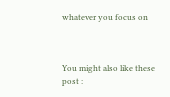whatever you focus on



You might also like these post :